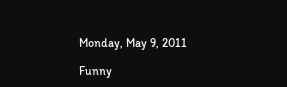Monday, May 9, 2011

Funny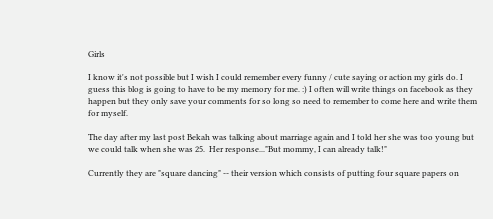Girls

I know it's not possible but I wish I could remember every funny / cute saying or action my girls do. I guess this blog is going to have to be my memory for me. :) I often will write things on facebook as they happen but they only save your comments for so long so need to remember to come here and write them for myself.

The day after my last post Bekah was talking about marriage again and I told her she was too young but we could talk when she was 25.  Her response..."But mommy, I can already talk!"

Currently they are "square dancing" -- their version which consists of putting four square papers on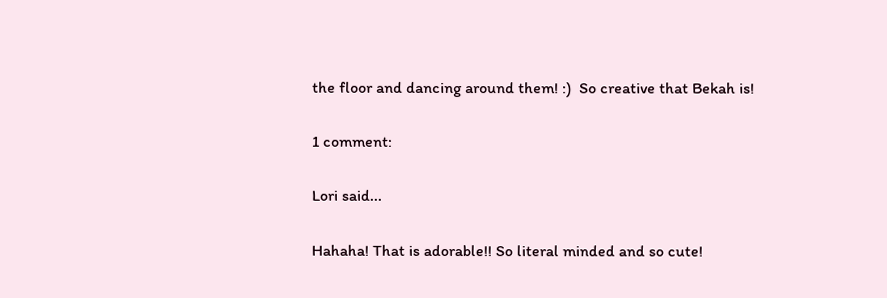the floor and dancing around them! :)  So creative that Bekah is!

1 comment:

Lori said...

Hahaha! That is adorable!! So literal minded and so cute!